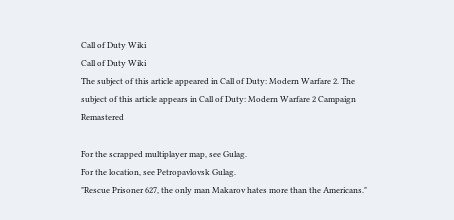Call of Duty Wiki
Call of Duty Wiki
The subject of this article appeared in Call of Duty: Modern Warfare 2. The subject of this article appears in Call of Duty: Modern Warfare 2 Campaign Remastered

For the scrapped multiplayer map, see Gulag.
For the location, see Petropavlovsk Gulag.
"Rescue Prisoner 627, the only man Makarov hates more than the Americans."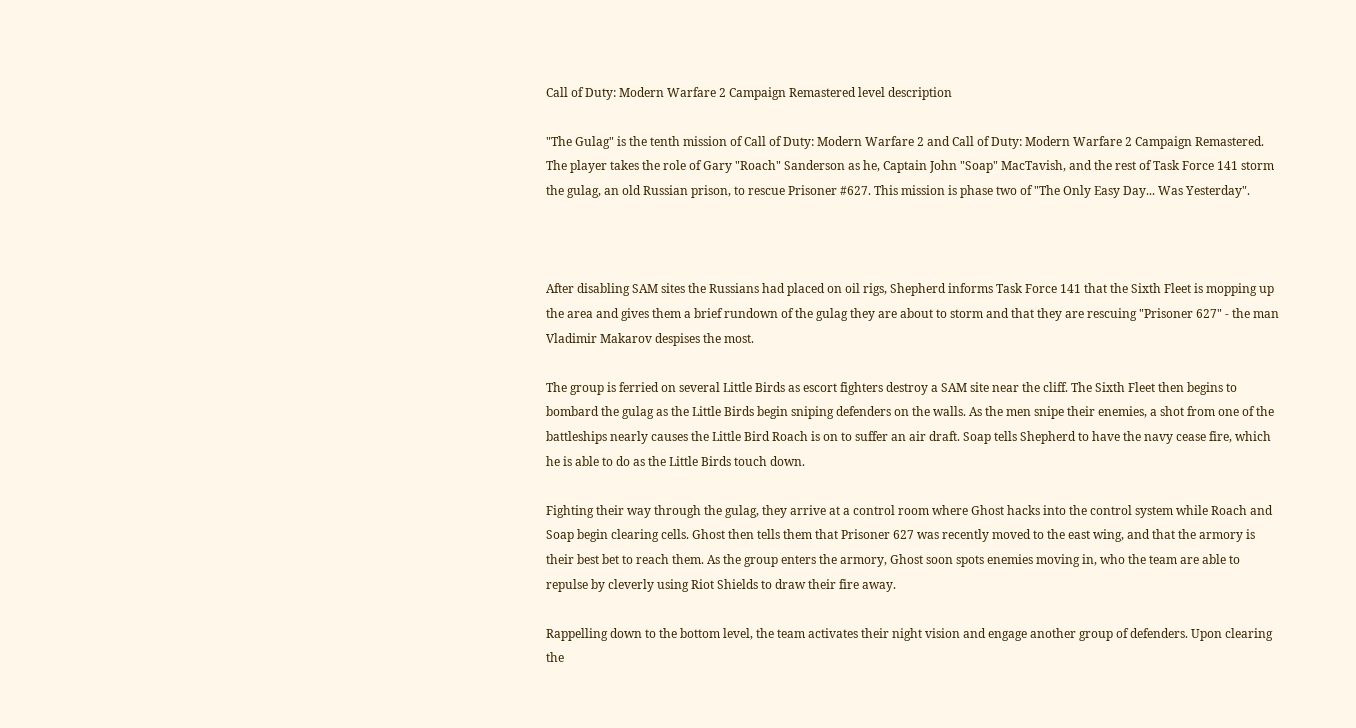Call of Duty: Modern Warfare 2 Campaign Remastered level description

"The Gulag" is the tenth mission of Call of Duty: Modern Warfare 2 and Call of Duty: Modern Warfare 2 Campaign Remastered. The player takes the role of Gary "Roach" Sanderson as he, Captain John "Soap" MacTavish, and the rest of Task Force 141 storm the gulag, an old Russian prison, to rescue Prisoner #627. This mission is phase two of "The Only Easy Day... Was Yesterday".



After disabling SAM sites the Russians had placed on oil rigs, Shepherd informs Task Force 141 that the Sixth Fleet is mopping up the area and gives them a brief rundown of the gulag they are about to storm and that they are rescuing "Prisoner 627" - the man Vladimir Makarov despises the most.

The group is ferried on several Little Birds as escort fighters destroy a SAM site near the cliff. The Sixth Fleet then begins to bombard the gulag as the Little Birds begin sniping defenders on the walls. As the men snipe their enemies, a shot from one of the battleships nearly causes the Little Bird Roach is on to suffer an air draft. Soap tells Shepherd to have the navy cease fire, which he is able to do as the Little Birds touch down.

Fighting their way through the gulag, they arrive at a control room where Ghost hacks into the control system while Roach and Soap begin clearing cells. Ghost then tells them that Prisoner 627 was recently moved to the east wing, and that the armory is their best bet to reach them. As the group enters the armory, Ghost soon spots enemies moving in, who the team are able to repulse by cleverly using Riot Shields to draw their fire away.

Rappelling down to the bottom level, the team activates their night vision and engage another group of defenders. Upon clearing the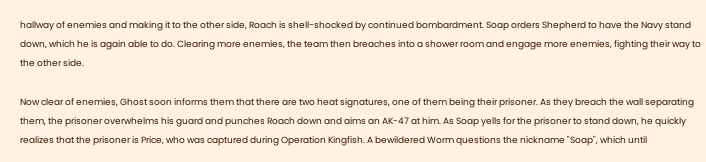hallway of enemies and making it to the other side, Roach is shell-shocked by continued bombardment. Soap orders Shepherd to have the Navy stand down, which he is again able to do. Clearing more enemies, the team then breaches into a shower room and engage more enemies, fighting their way to the other side.

Now clear of enemies, Ghost soon informs them that there are two heat signatures, one of them being their prisoner. As they breach the wall separating them, the prisoner overwhelms his guard and punches Roach down and aims an AK-47 at him. As Soap yells for the prisoner to stand down, he quickly realizes that the prisoner is Price, who was captured during Operation Kingfish. A bewildered Worm questions the nickname "Soap", which until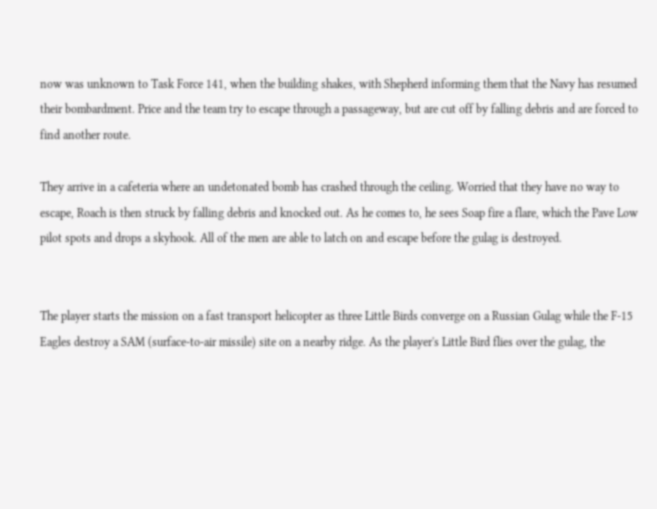now was unknown to Task Force 141, when the building shakes, with Shepherd informing them that the Navy has resumed their bombardment. Price and the team try to escape through a passageway, but are cut off by falling debris and are forced to find another route.

They arrive in a cafeteria where an undetonated bomb has crashed through the ceiling. Worried that they have no way to escape, Roach is then struck by falling debris and knocked out. As he comes to, he sees Soap fire a flare, which the Pave Low pilot spots and drops a skyhook. All of the men are able to latch on and escape before the gulag is destroyed.


The player starts the mission on a fast transport helicopter as three Little Birds converge on a Russian Gulag while the F-15 Eagles destroy a SAM (surface-to-air missile) site on a nearby ridge. As the player's Little Bird flies over the gulag, the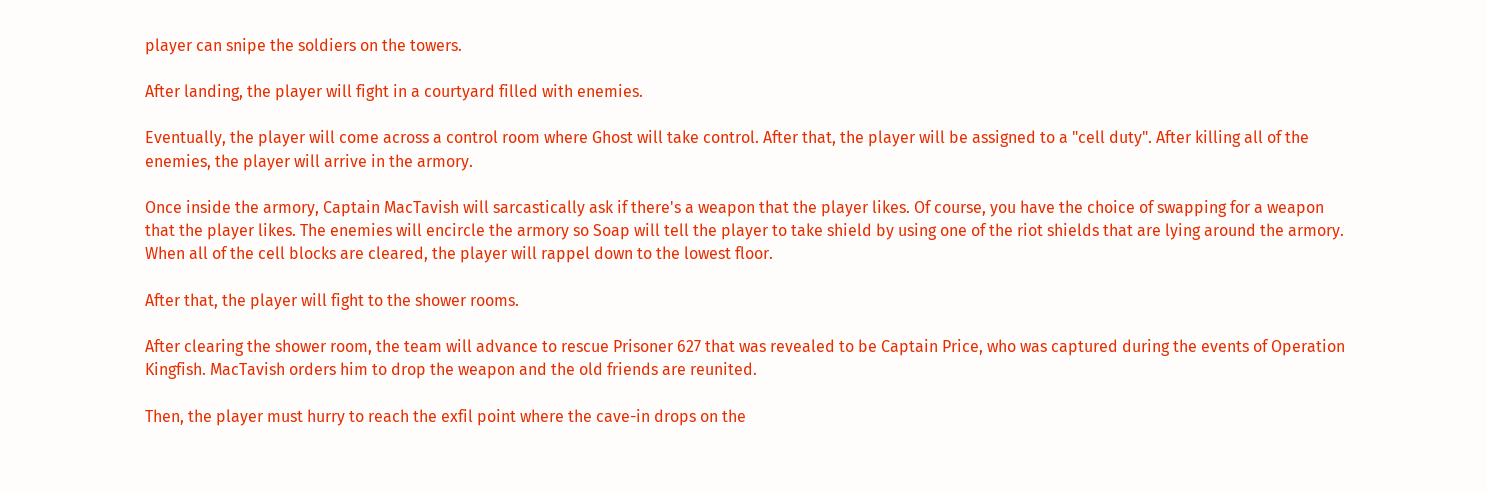player can snipe the soldiers on the towers.

After landing, the player will fight in a courtyard filled with enemies.

Eventually, the player will come across a control room where Ghost will take control. After that, the player will be assigned to a "cell duty". After killing all of the enemies, the player will arrive in the armory.

Once inside the armory, Captain MacTavish will sarcastically ask if there's a weapon that the player likes. Of course, you have the choice of swapping for a weapon that the player likes. The enemies will encircle the armory so Soap will tell the player to take shield by using one of the riot shields that are lying around the armory. When all of the cell blocks are cleared, the player will rappel down to the lowest floor.

After that, the player will fight to the shower rooms.

After clearing the shower room, the team will advance to rescue Prisoner 627 that was revealed to be Captain Price, who was captured during the events of Operation Kingfish. MacTavish orders him to drop the weapon and the old friends are reunited.

Then, the player must hurry to reach the exfil point where the cave-in drops on the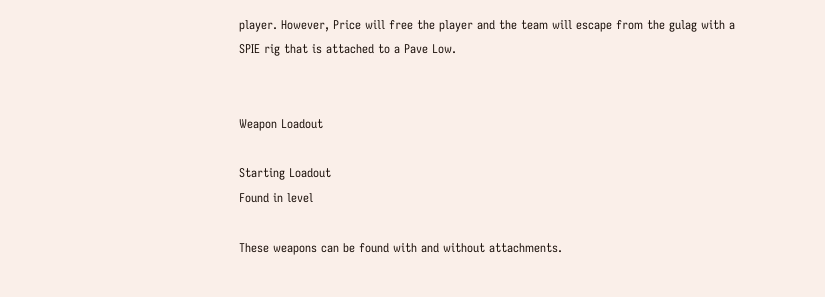player. However, Price will free the player and the team will escape from the gulag with a SPIE rig that is attached to a Pave Low.


Weapon Loadout

Starting Loadout
Found in level

These weapons can be found with and without attachments.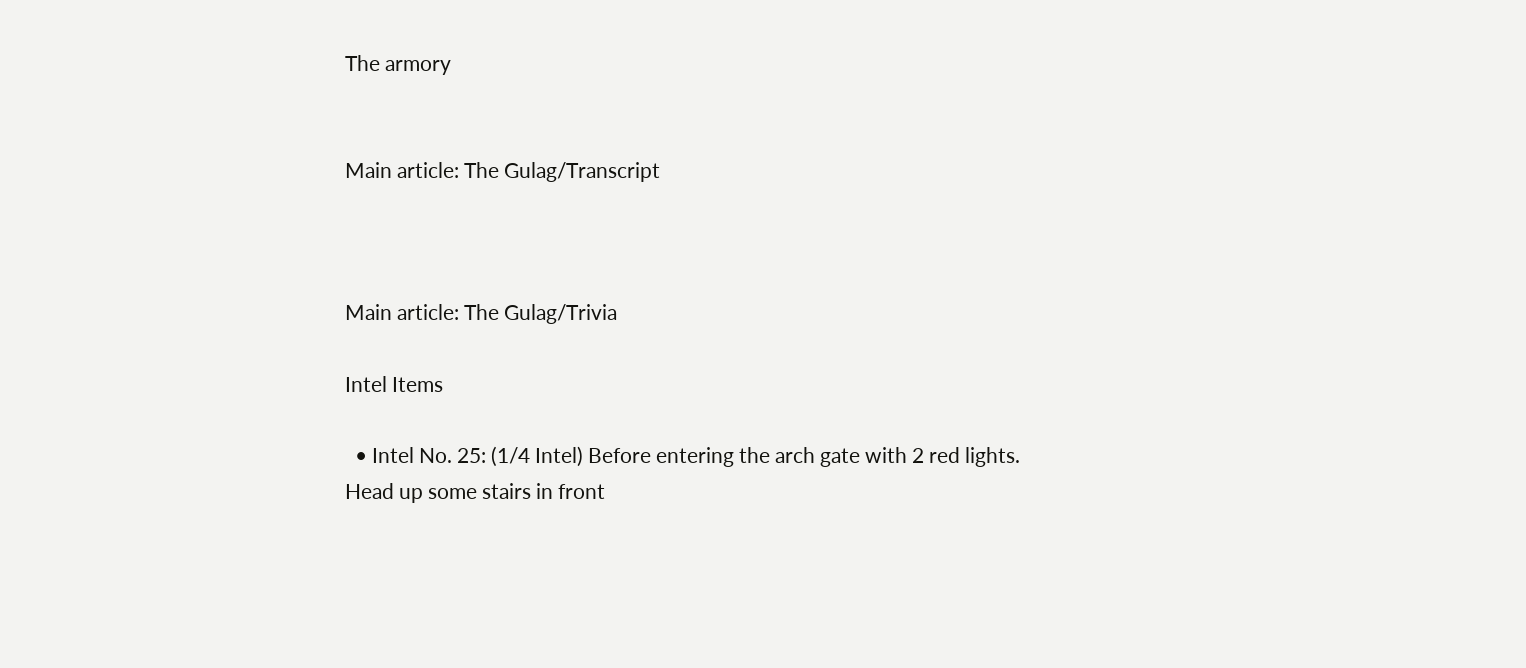The armory


Main article: The Gulag/Transcript



Main article: The Gulag/Trivia

Intel Items

  • Intel No. 25: (1/4 Intel) Before entering the arch gate with 2 red lights. Head up some stairs in front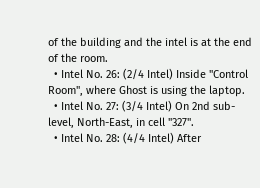of the building and the intel is at the end of the room.
  • Intel No. 26: (2/4 Intel) Inside "Control Room", where Ghost is using the laptop.
  • Intel No. 27: (3/4 Intel) On 2nd sub-level, North-East, in cell "327".
  • Intel No. 28: (4/4 Intel) After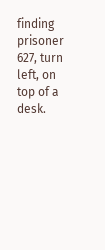finding prisoner 627, turn left, on top of a desk.